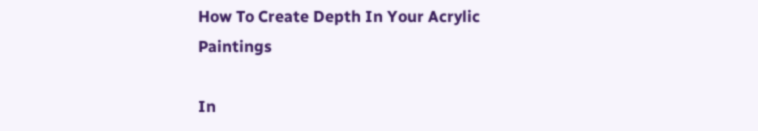How To Create Depth In Your Acrylic Paintings

In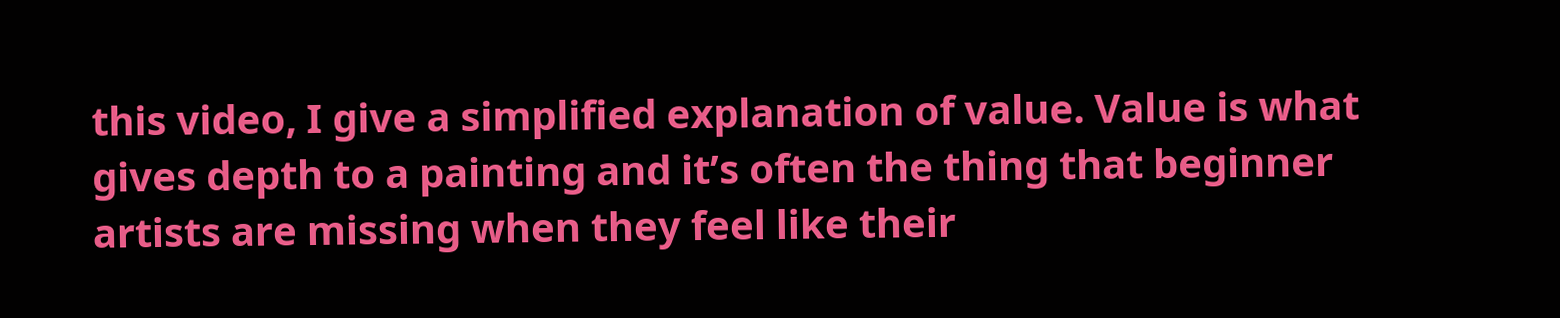this video, I give a simplified explanation of value. Value is what gives depth to a painting and it’s often the thing that beginner artists are missing when they feel like their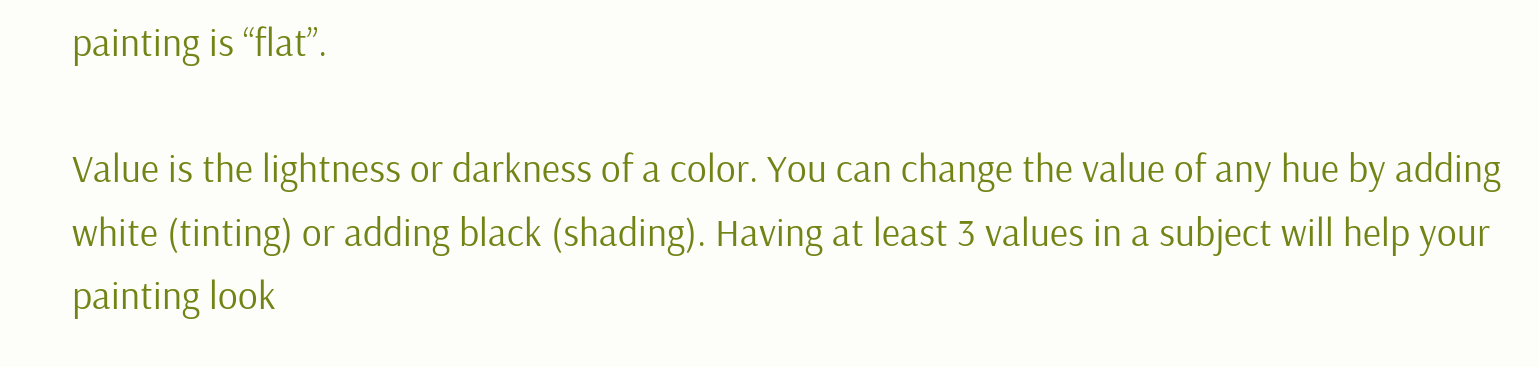painting is “flat”.

Value is the lightness or darkness of a color. You can change the value of any hue by adding white (tinting) or adding black (shading). Having at least 3 values in a subject will help your painting look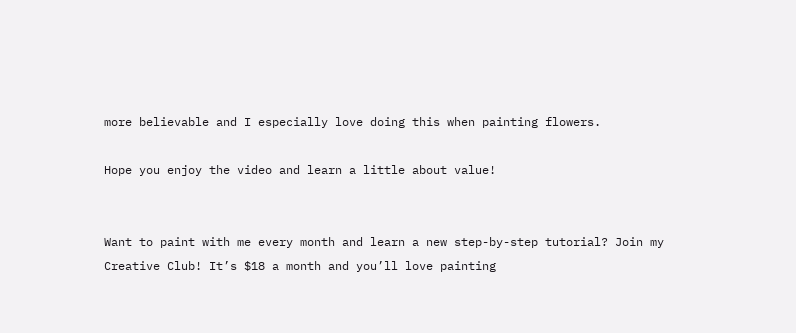more believable and I especially love doing this when painting flowers.

Hope you enjoy the video and learn a little about value!


Want to paint with me every month and learn a new step-by-step tutorial? Join my Creative Club! It’s $18 a month and you’ll love painting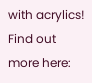with acrylics! Find out more here: